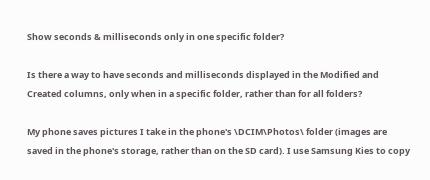Show seconds & milliseconds only in one specific folder?

Is there a way to have seconds and milliseconds displayed in the Modified and Created columns, only when in a specific folder, rather than for all folders?

My phone saves pictures I take in the phone's \DCIM\Photos\ folder (images are saved in the phone's storage, rather than on the SD card). I use Samsung Kies to copy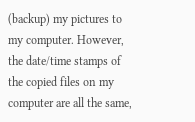(backup) my pictures to my computer. However, the date/time stamps of the copied files on my computer are all the same,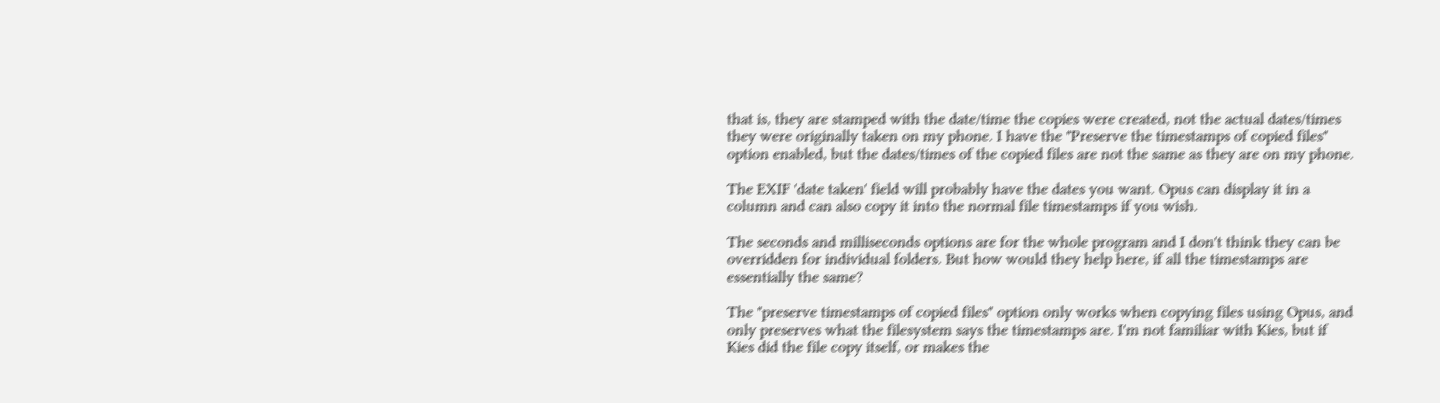that is, they are stamped with the date/time the copies were created, not the actual dates/times they were originally taken on my phone. I have the "Preserve the timestamps of copied files" option enabled, but the dates/times of the copied files are not the same as they are on my phone.

The EXIF 'date taken' field will probably have the dates you want. Opus can display it in a column and can also copy it into the normal file timestamps if you wish.

The seconds and milliseconds options are for the whole program and I don't think they can be overridden for individual folders. But how would they help here, if all the timestamps are essentially the same?

The "preserve timestamps of copied files" option only works when copying files using Opus, and only preserves what the filesystem says the timestamps are. I'm not familiar with Kies, but if Kies did the file copy itself, or makes the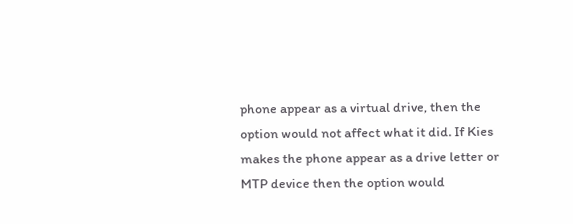phone appear as a virtual drive, then the option would not affect what it did. If Kies makes the phone appear as a drive letter or MTP device then the option would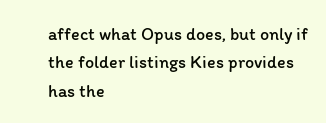affect what Opus does, but only if the folder listings Kies provides has the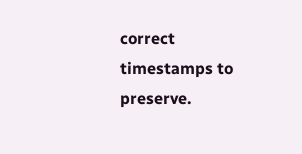correct timestamps to preserve.